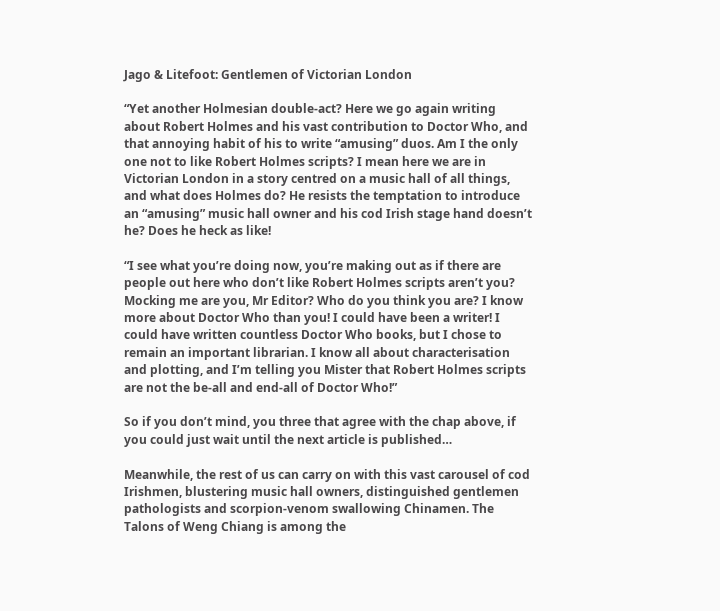Jago & Litefoot: Gentlemen of Victorian London

“Yet another Holmesian double-act? Here we go again writing about Robert Holmes and his vast contribution to Doctor Who, and that annoying habit of his to write “amusing” duos. Am I the only one not to like Robert Holmes scripts? I mean here we are in Victorian London in a story centred on a music hall of all things, and what does Holmes do? He resists the temptation to introduce an “amusing” music hall owner and his cod Irish stage hand doesn’t he? Does he heck as like!

“I see what you’re doing now, you’re making out as if there are people out here who don’t like Robert Holmes scripts aren’t you? Mocking me are you, Mr Editor? Who do you think you are? I know more about Doctor Who than you! I could have been a writer! I could have written countless Doctor Who books, but I chose to remain an important librarian. I know all about characterisation and plotting, and I’m telling you Mister that Robert Holmes scripts are not the be-all and end-all of Doctor Who!”

So if you don’t mind, you three that agree with the chap above, if you could just wait until the next article is published…

Meanwhile, the rest of us can carry on with this vast carousel of cod Irishmen, blustering music hall owners, distinguished gentlemen pathologists and scorpion-venom swallowing Chinamen. The Talons of Weng Chiang is among the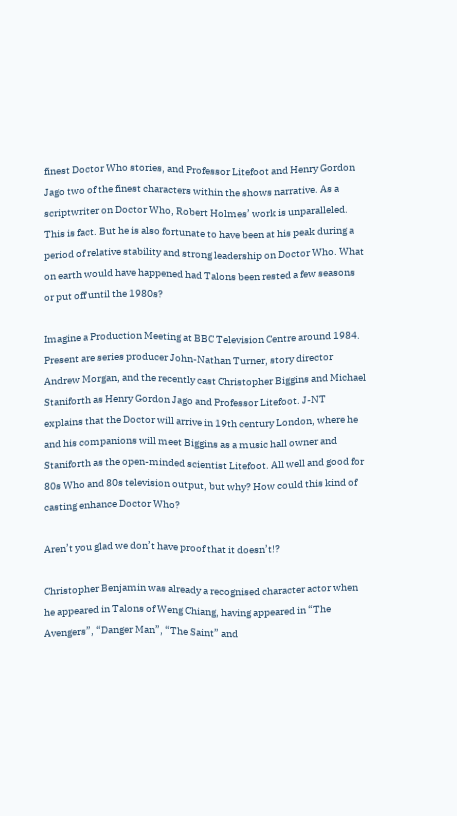finest Doctor Who stories, and Professor Litefoot and Henry Gordon Jago two of the finest characters within the shows narrative. As a scriptwriter on Doctor Who, Robert Holmes’ work is unparalleled. This is fact. But he is also fortunate to have been at his peak during a period of relative stability and strong leadership on Doctor Who. What on earth would have happened had Talons been rested a few seasons or put off until the 1980s?

Imagine a Production Meeting at BBC Television Centre around 1984. Present are series producer John-Nathan Turner, story director Andrew Morgan, and the recently cast Christopher Biggins and Michael Staniforth as Henry Gordon Jago and Professor Litefoot. J-NT explains that the Doctor will arrive in 19th century London, where he and his companions will meet Biggins as a music hall owner and Staniforth as the open-minded scientist Litefoot. All well and good for 80s Who and 80s television output, but why? How could this kind of casting enhance Doctor Who?

Aren’t you glad we don’t have proof that it doesn’t!?

Christopher Benjamin was already a recognised character actor when he appeared in Talons of Weng Chiang, having appeared in “The Avengers”, “Danger Man”, “The Saint” and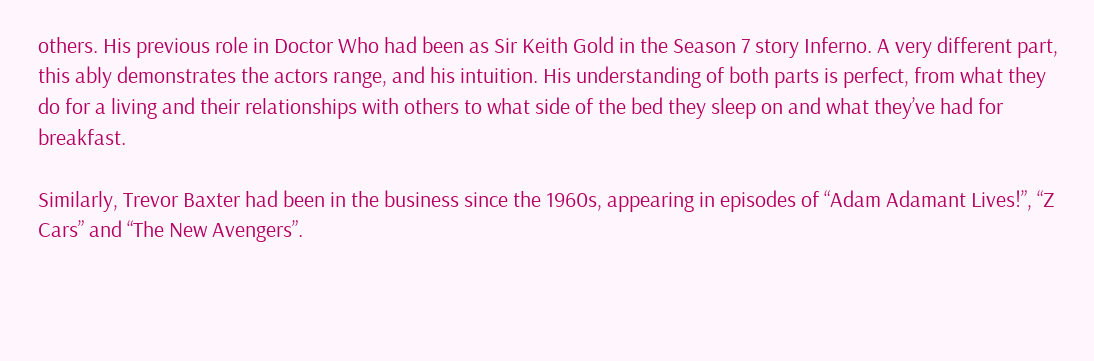others. His previous role in Doctor Who had been as Sir Keith Gold in the Season 7 story Inferno. A very different part, this ably demonstrates the actors range, and his intuition. His understanding of both parts is perfect, from what they do for a living and their relationships with others to what side of the bed they sleep on and what they’ve had for breakfast.

Similarly, Trevor Baxter had been in the business since the 1960s, appearing in episodes of “Adam Adamant Lives!”, “Z Cars” and “The New Avengers”.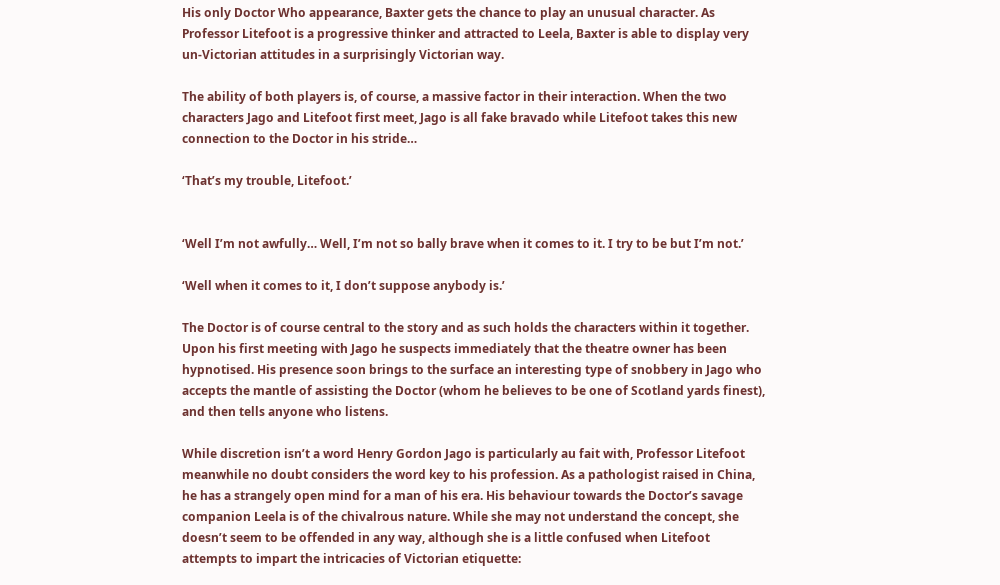His only Doctor Who appearance, Baxter gets the chance to play an unusual character. As Professor Litefoot is a progressive thinker and attracted to Leela, Baxter is able to display very un-Victorian attitudes in a surprisingly Victorian way.

The ability of both players is, of course, a massive factor in their interaction. When the two characters Jago and Litefoot first meet, Jago is all fake bravado while Litefoot takes this new connection to the Doctor in his stride…

‘That’s my trouble, Litefoot.’


‘Well I’m not awfully… Well, I’m not so bally brave when it comes to it. I try to be but I’m not.’

‘Well when it comes to it, I don’t suppose anybody is.’

The Doctor is of course central to the story and as such holds the characters within it together. Upon his first meeting with Jago he suspects immediately that the theatre owner has been hypnotised. His presence soon brings to the surface an interesting type of snobbery in Jago who accepts the mantle of assisting the Doctor (whom he believes to be one of Scotland yards finest), and then tells anyone who listens.

While discretion isn’t a word Henry Gordon Jago is particularly au fait with, Professor Litefoot meanwhile no doubt considers the word key to his profession. As a pathologist raised in China, he has a strangely open mind for a man of his era. His behaviour towards the Doctor’s savage companion Leela is of the chivalrous nature. While she may not understand the concept, she doesn’t seem to be offended in any way, although she is a little confused when Litefoot attempts to impart the intricacies of Victorian etiquette: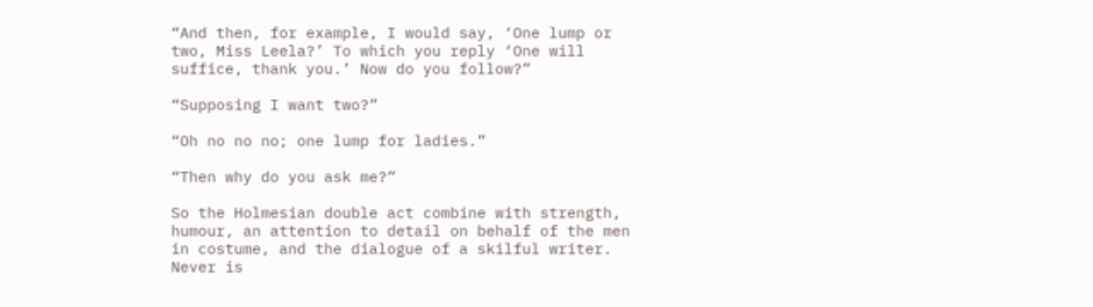“And then, for example, I would say, ‘One lump or two, Miss Leela?’ To which you reply ‘One will suffice, thank you.’ Now do you follow?”

“Supposing I want two?”

“Oh no no no; one lump for ladies.”

“Then why do you ask me?”

So the Holmesian double act combine with strength, humour, an attention to detail on behalf of the men in costume, and the dialogue of a skilful writer. Never is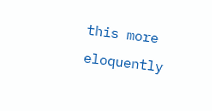this more eloquently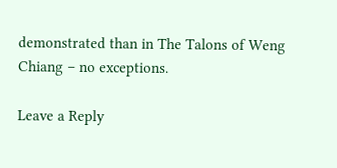demonstrated than in The Talons of Weng Chiang – no exceptions.

Leave a Reply